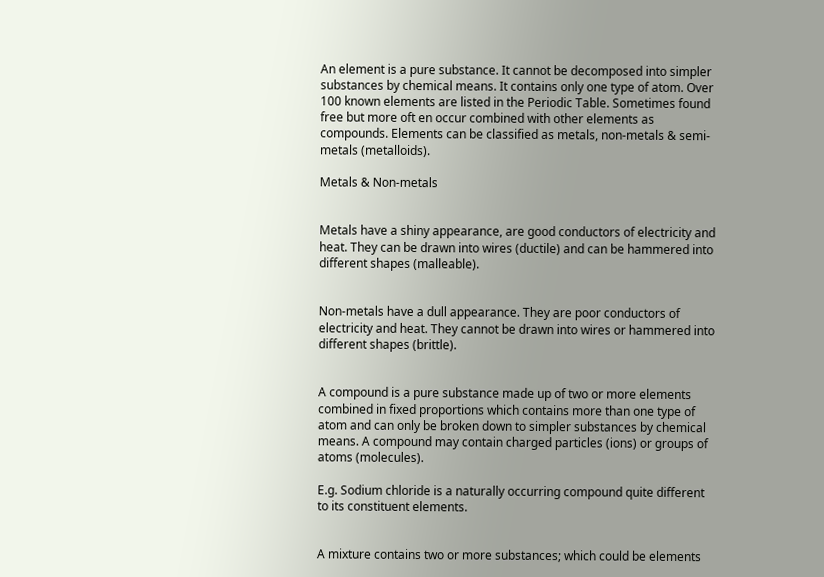An element is a pure substance. It cannot be decomposed into simpler substances by chemical means. It contains only one type of atom. Over 100 known elements are listed in the Periodic Table. Sometimes found free but more oft en occur combined with other elements as compounds. Elements can be classified as metals, non-metals & semi- metals (metalloids).

Metals & Non-metals


Metals have a shiny appearance, are good conductors of electricity and heat. They can be drawn into wires (ductile) and can be hammered into different shapes (malleable).


Non-metals have a dull appearance. They are poor conductors of electricity and heat. They cannot be drawn into wires or hammered into different shapes (brittle).


A compound is a pure substance made up of two or more elements combined in fixed proportions which contains more than one type of atom and can only be broken down to simpler substances by chemical means. A compound may contain charged particles (ions) or groups of atoms (molecules).

E.g. Sodium chloride is a naturally occurring compound quite different to its constituent elements.


A mixture contains two or more substances; which could be elements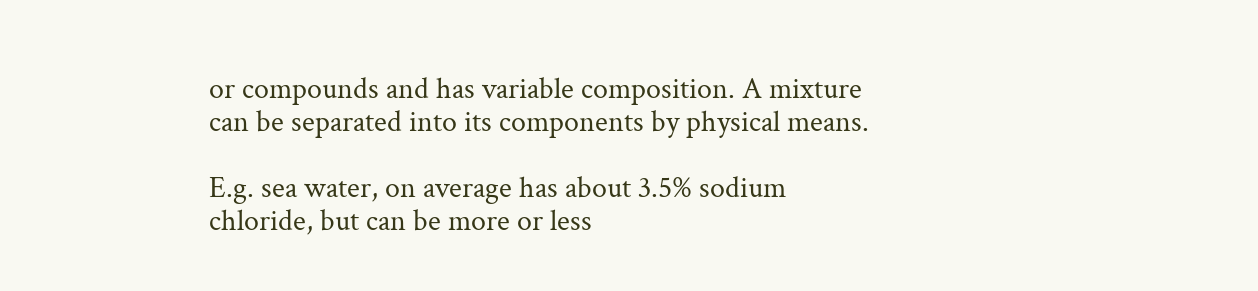or compounds and has variable composition. A mixture can be separated into its components by physical means.

E.g. sea water, on average has about 3.5% sodium chloride, but can be more or less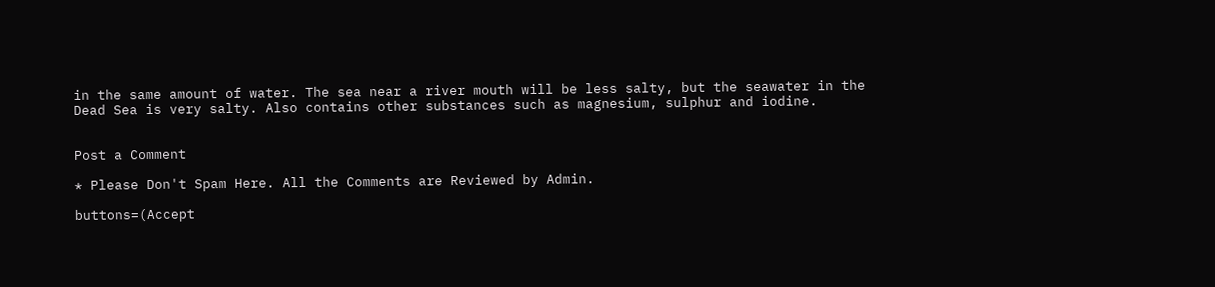in the same amount of water. The sea near a river mouth will be less salty, but the seawater in the Dead Sea is very salty. Also contains other substances such as magnesium, sulphur and iodine.


Post a Comment

* Please Don't Spam Here. All the Comments are Reviewed by Admin.

buttons=(Accept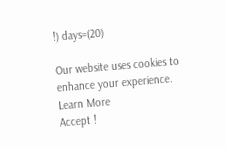!) days=(20)

Our website uses cookies to enhance your experience. Learn More
Accept !